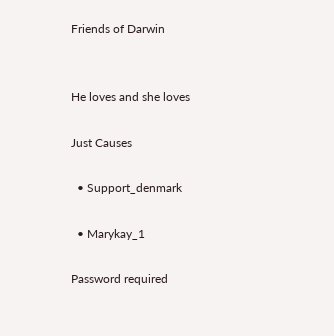Friends of Darwin


He loves and she loves

Just Causes

  • Support_denmark

  • Marykay_1

Password required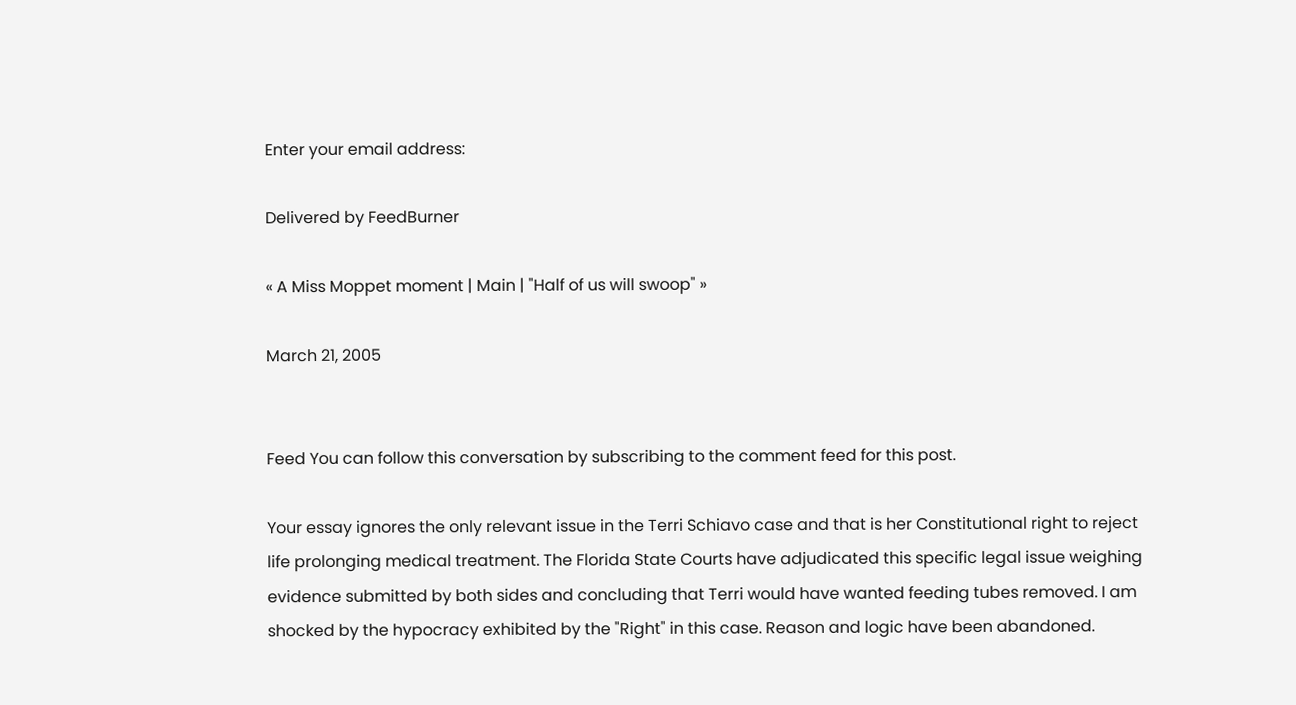Enter your email address:

Delivered by FeedBurner

« A Miss Moppet moment | Main | "Half of us will swoop" »

March 21, 2005


Feed You can follow this conversation by subscribing to the comment feed for this post.

Your essay ignores the only relevant issue in the Terri Schiavo case and that is her Constitutional right to reject life prolonging medical treatment. The Florida State Courts have adjudicated this specific legal issue weighing evidence submitted by both sides and concluding that Terri would have wanted feeding tubes removed. I am shocked by the hypocracy exhibited by the "Right" in this case. Reason and logic have been abandoned.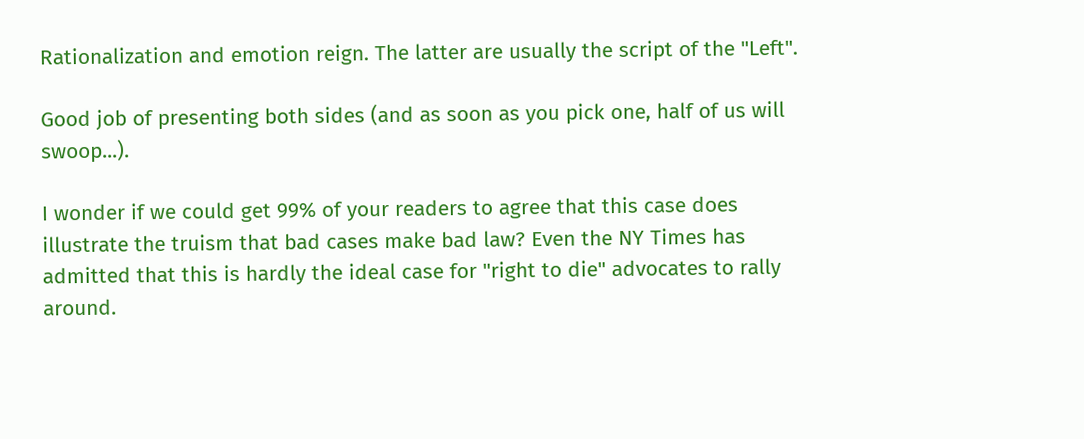Rationalization and emotion reign. The latter are usually the script of the "Left".

Good job of presenting both sides (and as soon as you pick one, half of us will swoop...).

I wonder if we could get 99% of your readers to agree that this case does illustrate the truism that bad cases make bad law? Even the NY Times has admitted that this is hardly the ideal case for "right to die" advocates to rally around.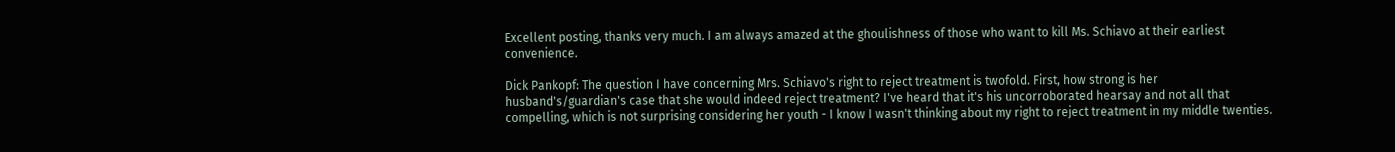Excellent posting, thanks very much. I am always amazed at the ghoulishness of those who want to kill Ms. Schiavo at their earliest convenience.

Dick Pankopf: The question I have concerning Mrs. Schiavo's right to reject treatment is twofold. First, how strong is her husband's/guardian's case that she would indeed reject treatment? I've heard that it's his uncorroborated hearsay and not all that compelling, which is not surprising considering her youth - I know I wasn't thinking about my right to reject treatment in my middle twenties.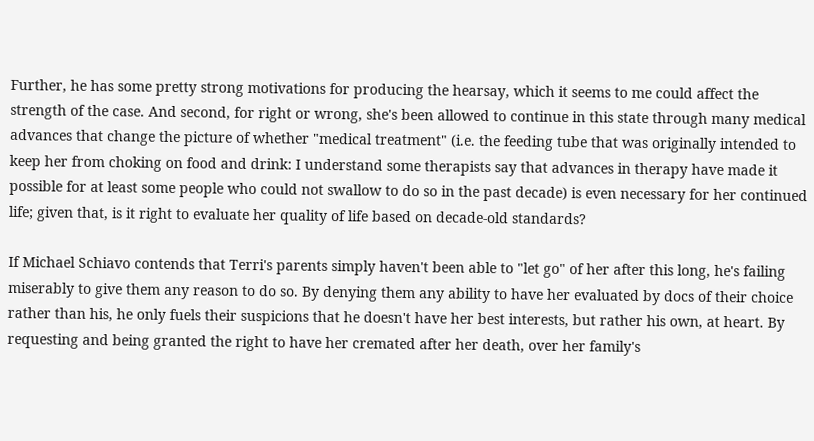Further, he has some pretty strong motivations for producing the hearsay, which it seems to me could affect the strength of the case. And second, for right or wrong, she's been allowed to continue in this state through many medical advances that change the picture of whether "medical treatment" (i.e. the feeding tube that was originally intended to keep her from choking on food and drink: I understand some therapists say that advances in therapy have made it possible for at least some people who could not swallow to do so in the past decade) is even necessary for her continued life; given that, is it right to evaluate her quality of life based on decade-old standards?

If Michael Schiavo contends that Terri's parents simply haven't been able to "let go" of her after this long, he's failing miserably to give them any reason to do so. By denying them any ability to have her evaluated by docs of their choice rather than his, he only fuels their suspicions that he doesn't have her best interests, but rather his own, at heart. By requesting and being granted the right to have her cremated after her death, over her family's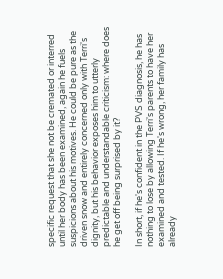specific request that she not be cremated or interred until her body has been examined, again he fuels suspicions about his motives. He could be pure as the driven snow and entirely concerned only with Terri's dignity, but his behavior exposes him to utterly predictable and understandable criticism: where does he get off being surprised by it?

In short, if he's confident in the PVS diagnosis, he has nothing to lose by allowing Terri's parents to have her examined and tested. If he's wrong, her family has already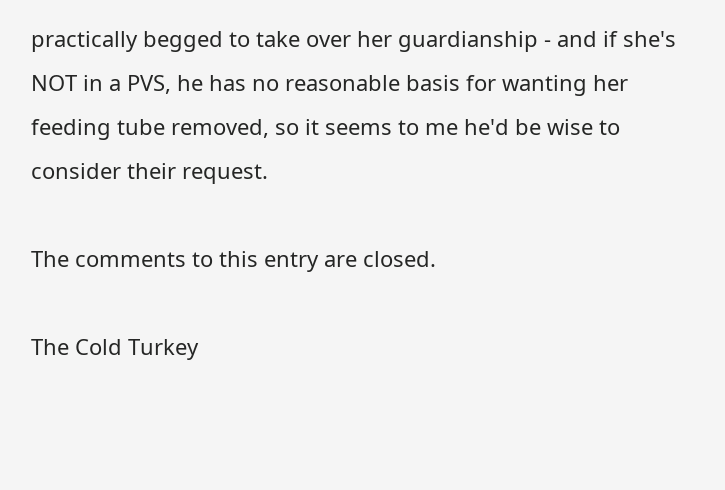practically begged to take over her guardianship - and if she's NOT in a PVS, he has no reasonable basis for wanting her feeding tube removed, so it seems to me he'd be wise to consider their request.

The comments to this entry are closed.

The Cold Turkey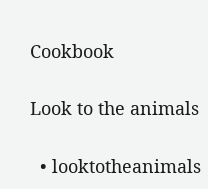Cookbook

Look to the animals

  • looktotheanimals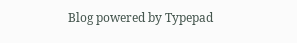Blog powered by Typepad